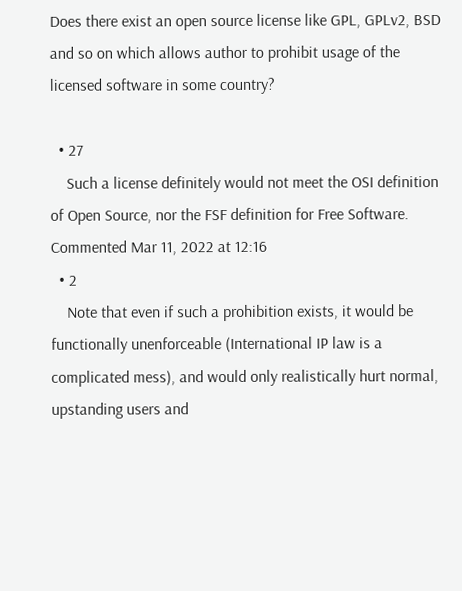Does there exist an open source license like GPL, GPLv2, BSD and so on which allows author to prohibit usage of the licensed software in some country?

  • 27
    Such a license definitely would not meet the OSI definition of Open Source, nor the FSF definition for Free Software. Commented Mar 11, 2022 at 12:16
  • 2
    Note that even if such a prohibition exists, it would be functionally unenforceable (International IP law is a complicated mess), and would only realistically hurt normal, upstanding users and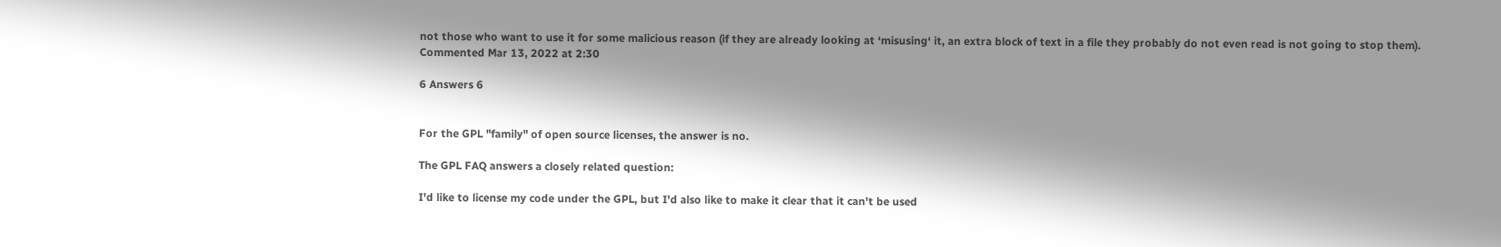not those who want to use it for some malicious reason (if they are already looking at ‘misusing‘ it, an extra block of text in a file they probably do not even read is not going to stop them). Commented Mar 13, 2022 at 2:30

6 Answers 6


For the GPL "family" of open source licenses, the answer is no.

The GPL FAQ answers a closely related question:

I'd like to license my code under the GPL, but I'd also like to make it clear that it can't be used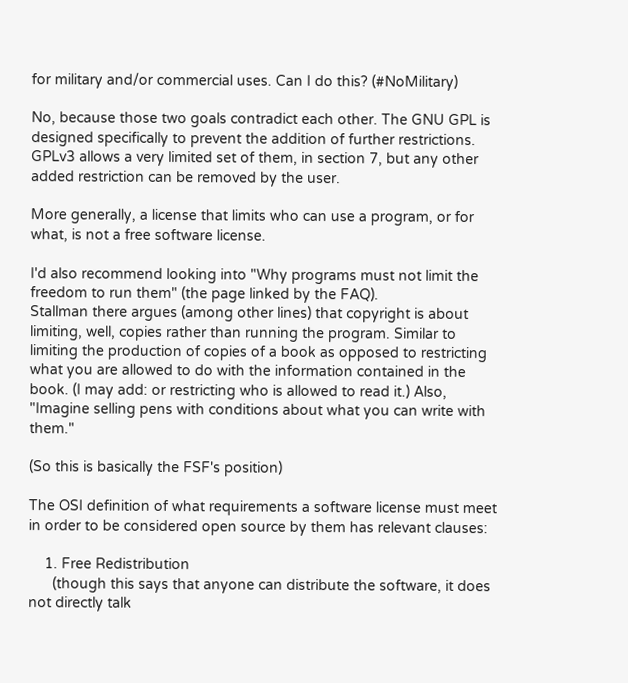for military and/or commercial uses. Can I do this? (#NoMilitary)

No, because those two goals contradict each other. The GNU GPL is designed specifically to prevent the addition of further restrictions. GPLv3 allows a very limited set of them, in section 7, but any other added restriction can be removed by the user.

More generally, a license that limits who can use a program, or for what, is not a free software license.

I'd also recommend looking into "Why programs must not limit the freedom to run them" (the page linked by the FAQ).
Stallman there argues (among other lines) that copyright is about limiting, well, copies rather than running the program. Similar to limiting the production of copies of a book as opposed to restricting what you are allowed to do with the information contained in the book. (I may add: or restricting who is allowed to read it.) Also, "Imagine selling pens with conditions about what you can write with them."

(So this is basically the FSF's position)

The OSI definition of what requirements a software license must meet in order to be considered open source by them has relevant clauses:

    1. Free Redistribution
      (though this says that anyone can distribute the software, it does not directly talk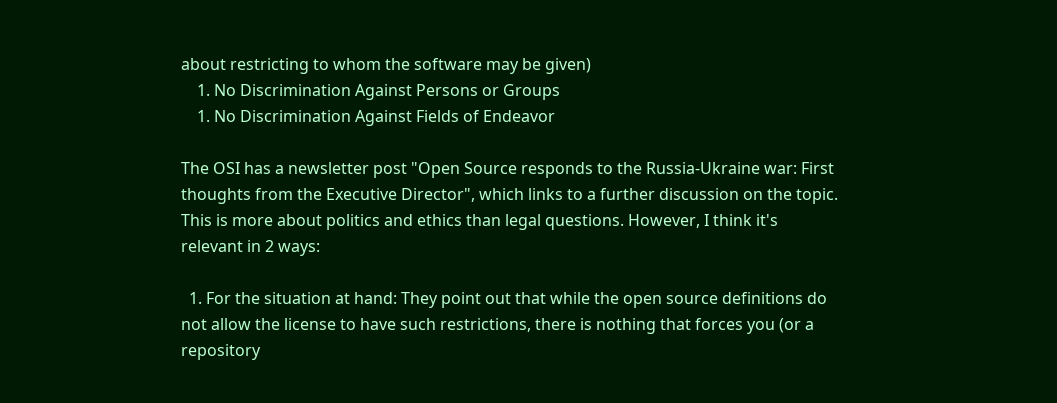about restricting to whom the software may be given)
    1. No Discrimination Against Persons or Groups
    1. No Discrimination Against Fields of Endeavor

The OSI has a newsletter post "Open Source responds to the Russia-Ukraine war: First thoughts from the Executive Director", which links to a further discussion on the topic. This is more about politics and ethics than legal questions. However, I think it's relevant in 2 ways:

  1. For the situation at hand: They point out that while the open source definitions do not allow the license to have such restrictions, there is nothing that forces you (or a repository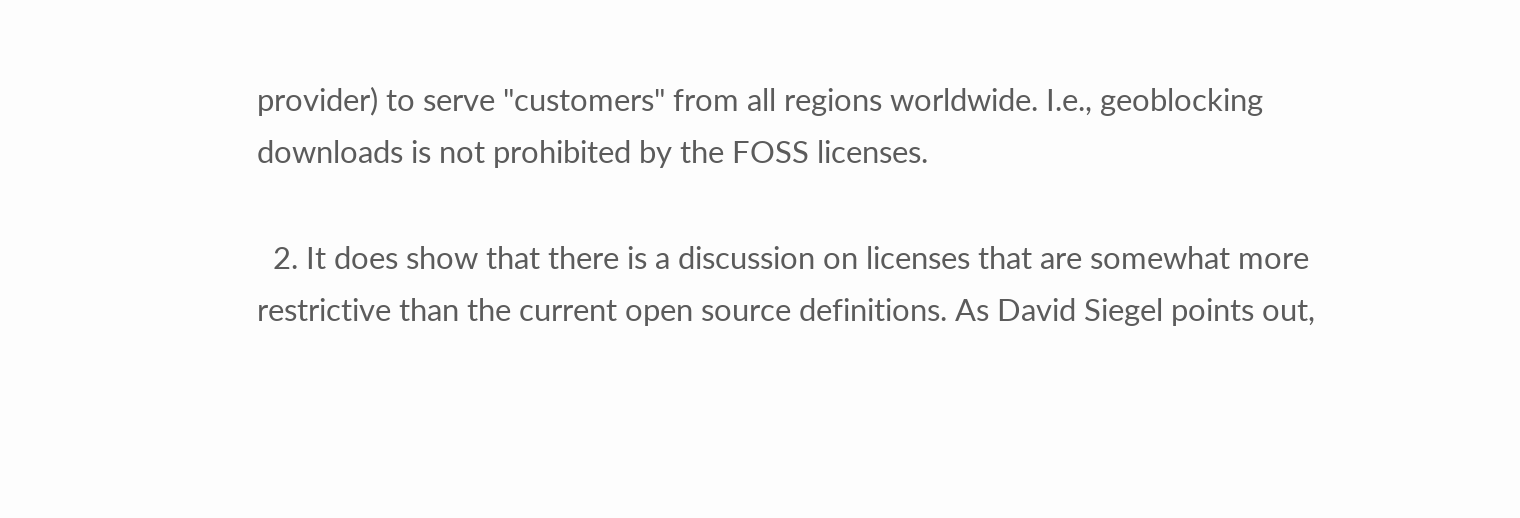provider) to serve "customers" from all regions worldwide. I.e., geoblocking downloads is not prohibited by the FOSS licenses.

  2. It does show that there is a discussion on licenses that are somewhat more restrictive than the current open source definitions. As David Siegel points out,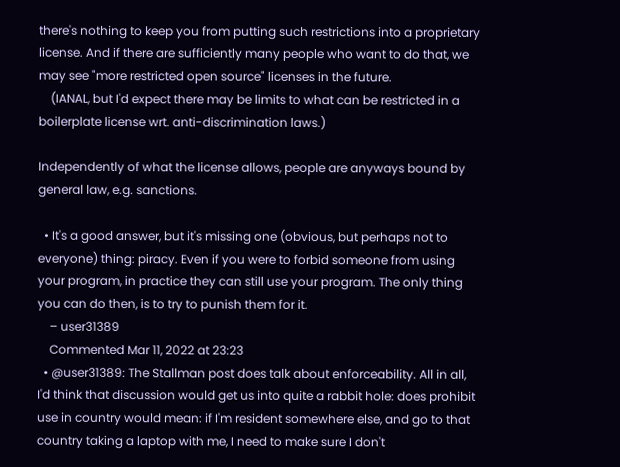there's nothing to keep you from putting such restrictions into a proprietary license. And if there are sufficiently many people who want to do that, we may see "more restricted open source" licenses in the future.
    (IANAL, but I'd expect there may be limits to what can be restricted in a boilerplate license wrt. anti-discrimination laws.)

Independently of what the license allows, people are anyways bound by general law, e.g. sanctions.

  • It's a good answer, but it's missing one (obvious, but perhaps not to everyone) thing: piracy. Even if you were to forbid someone from using your program, in practice they can still use your program. The only thing you can do then, is to try to punish them for it.
    – user31389
    Commented Mar 11, 2022 at 23:23
  • @user31389: The Stallman post does talk about enforceability. All in all, I'd think that discussion would get us into quite a rabbit hole: does prohibit use in country would mean: if I'm resident somewhere else, and go to that country taking a laptop with me, I need to make sure I don't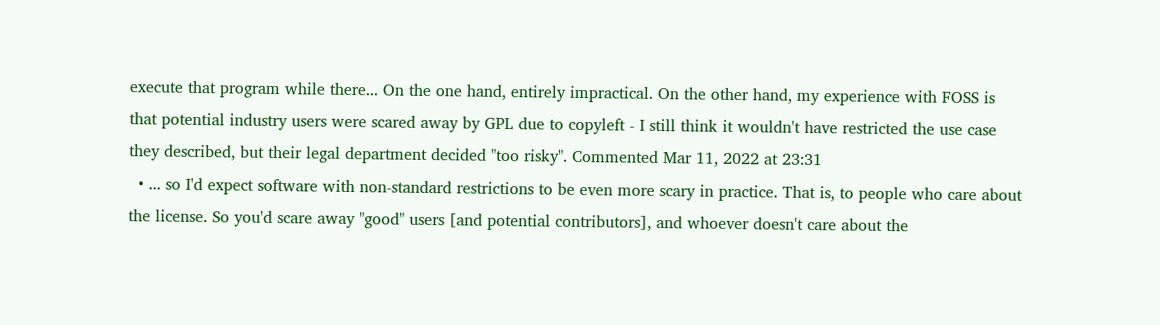execute that program while there... On the one hand, entirely impractical. On the other hand, my experience with FOSS is that potential industry users were scared away by GPL due to copyleft - I still think it wouldn't have restricted the use case they described, but their legal department decided "too risky". Commented Mar 11, 2022 at 23:31
  • ... so I'd expect software with non-standard restrictions to be even more scary in practice. That is, to people who care about the license. So you'd scare away "good" users [and potential contributors], and whoever doesn't care about the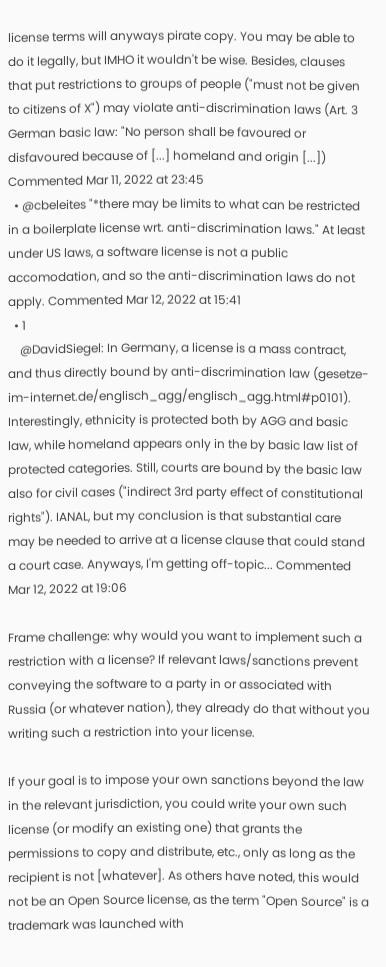license terms will anyways pirate copy. You may be able to do it legally, but IMHO it wouldn't be wise. Besides, clauses that put restrictions to groups of people ("must not be given to citizens of X") may violate anti-discrimination laws (Art. 3 German basic law: "No person shall be favoured or disfavoured because of [...] homeland and origin [...]) Commented Mar 11, 2022 at 23:45
  • @cbeleites "*there may be limits to what can be restricted in a boilerplate license wrt. anti-discrimination laws." At least under US laws, a software license is not a public accomodation, and so the anti-discrimination laws do not apply. Commented Mar 12, 2022 at 15:41
  • 1
    @DavidSiegel: In Germany, a license is a mass contract, and thus directly bound by anti-discrimination law (gesetze-im-internet.de/englisch_agg/englisch_agg.html#p0101). Interestingly, ethnicity is protected both by AGG and basic law, while homeland appears only in the by basic law list of protected categories. Still, courts are bound by the basic law also for civil cases ("indirect 3rd party effect of constitutional rights"). IANAL, but my conclusion is that substantial care may be needed to arrive at a license clause that could stand a court case. Anyways, I'm getting off-topic... Commented Mar 12, 2022 at 19:06

Frame challenge: why would you want to implement such a restriction with a license? If relevant laws/sanctions prevent conveying the software to a party in or associated with Russia (or whatever nation), they already do that without you writing such a restriction into your license.

If your goal is to impose your own sanctions beyond the law in the relevant jurisdiction, you could write your own such license (or modify an existing one) that grants the permissions to copy and distribute, etc., only as long as the recipient is not [whatever]. As others have noted, this would not be an Open Source license, as the term "Open Source" is a trademark was launched with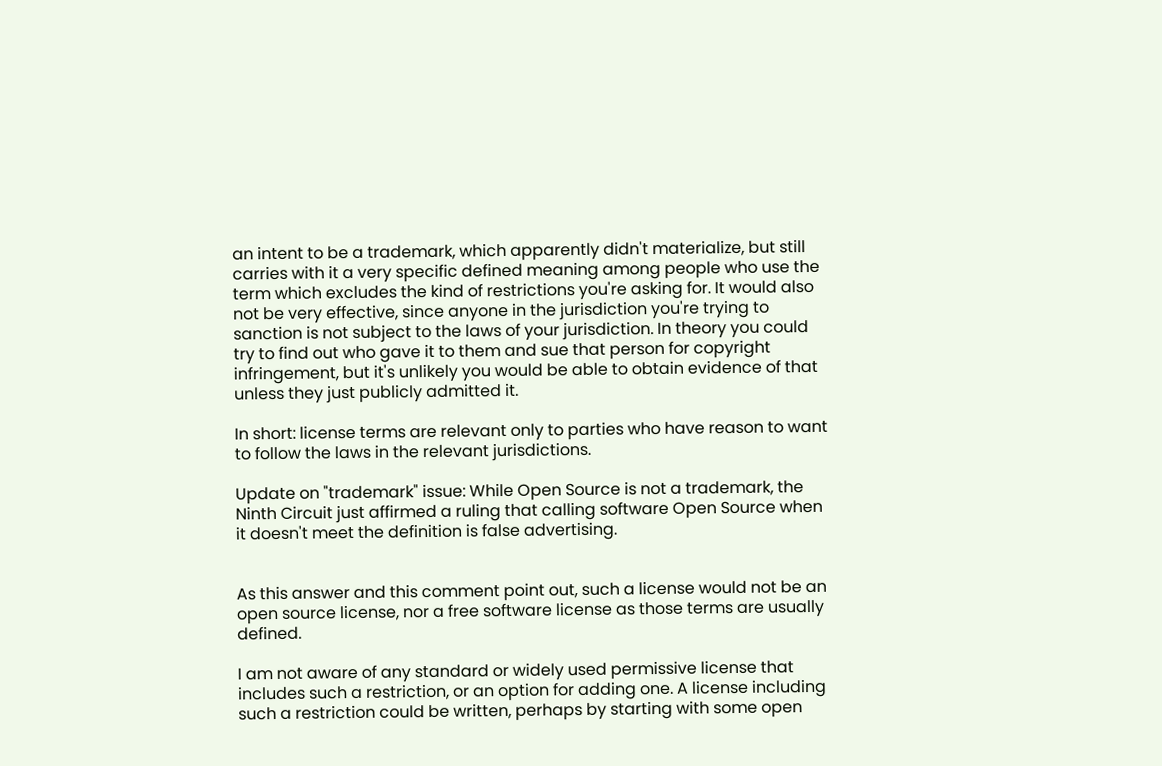an intent to be a trademark, which apparently didn't materialize, but still carries with it a very specific defined meaning among people who use the term which excludes the kind of restrictions you're asking for. It would also not be very effective, since anyone in the jurisdiction you're trying to sanction is not subject to the laws of your jurisdiction. In theory you could try to find out who gave it to them and sue that person for copyright infringement, but it's unlikely you would be able to obtain evidence of that unless they just publicly admitted it.

In short: license terms are relevant only to parties who have reason to want to follow the laws in the relevant jurisdictions.

Update on "trademark" issue: While Open Source is not a trademark, the Ninth Circuit just affirmed a ruling that calling software Open Source when it doesn't meet the definition is false advertising.


As this answer and this comment point out, such a license would not be an open source license, nor a free software license as those terms are usually defined.

I am not aware of any standard or widely used permissive license that includes such a restriction, or an option for adding one. A license including such a restriction could be written, perhaps by starting with some open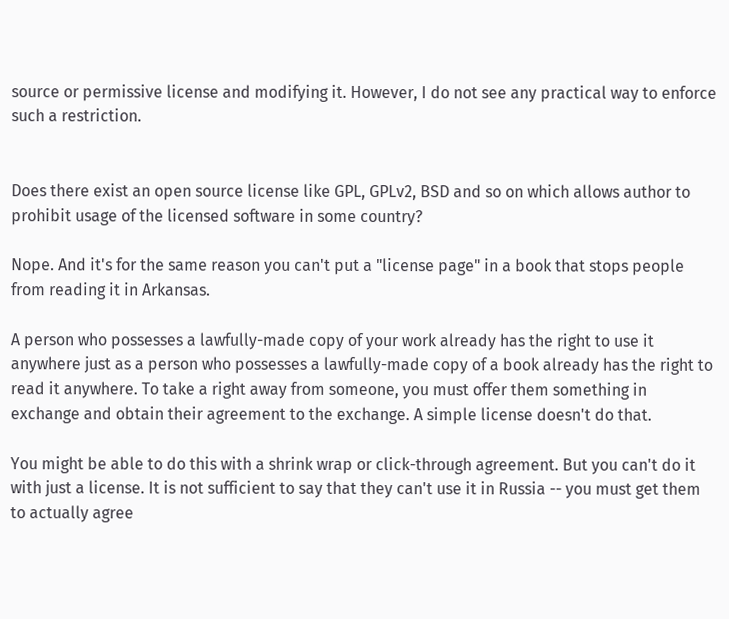source or permissive license and modifying it. However, I do not see any practical way to enforce such a restriction.


Does there exist an open source license like GPL, GPLv2, BSD and so on which allows author to prohibit usage of the licensed software in some country?

Nope. And it's for the same reason you can't put a "license page" in a book that stops people from reading it in Arkansas.

A person who possesses a lawfully-made copy of your work already has the right to use it anywhere just as a person who possesses a lawfully-made copy of a book already has the right to read it anywhere. To take a right away from someone, you must offer them something in exchange and obtain their agreement to the exchange. A simple license doesn't do that.

You might be able to do this with a shrink wrap or click-through agreement. But you can't do it with just a license. It is not sufficient to say that they can't use it in Russia -- you must get them to actually agree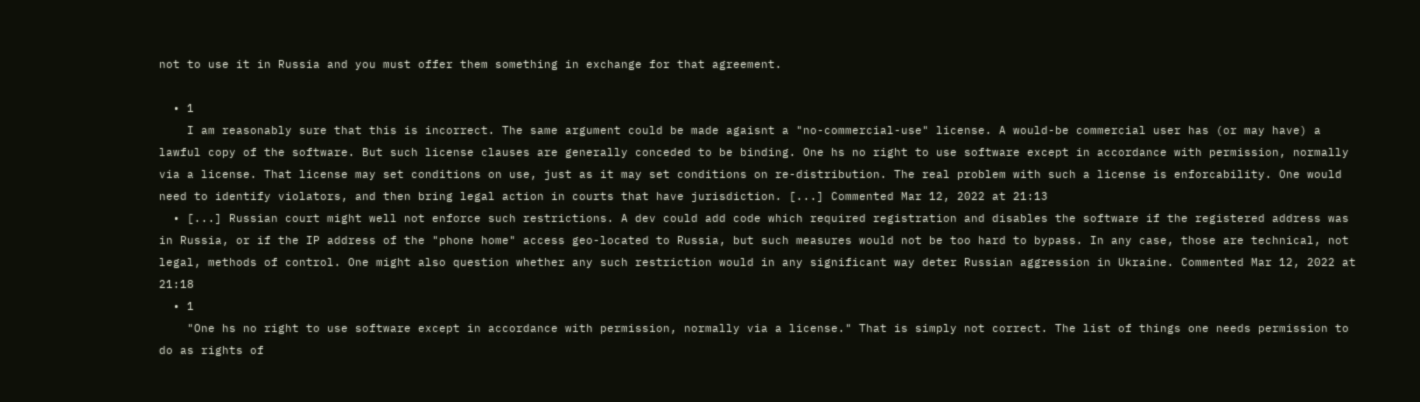not to use it in Russia and you must offer them something in exchange for that agreement.

  • 1
    I am reasonably sure that this is incorrect. The same argument could be made agaisnt a "no-commercial-use" license. A would-be commercial user has (or may have) a lawful copy of the software. But such license clauses are generally conceded to be binding. One hs no right to use software except in accordance with permission, normally via a license. That license may set conditions on use, just as it may set conditions on re-distribution. The real problem with such a license is enforcability. One would need to identify violators, and then bring legal action in courts that have jurisdiction. [...] Commented Mar 12, 2022 at 21:13
  • [...] Russian court might well not enforce such restrictions. A dev could add code which required registration and disables the software if the registered address was in Russia, or if the IP address of the "phone home" access geo-located to Russia, but such measures would not be too hard to bypass. In any case, those are technical, not legal, methods of control. One might also question whether any such restriction would in any significant way deter Russian aggression in Ukraine. Commented Mar 12, 2022 at 21:18
  • 1
    "One hs no right to use software except in accordance with permission, normally via a license." That is simply not correct. The list of things one needs permission to do as rights of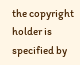the copyright holder is specified by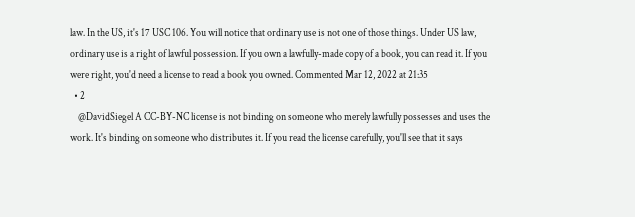law. In the US, it's 17 USC 106. You will notice that ordinary use is not one of those things. Under US law, ordinary use is a right of lawful possession. If you own a lawfully-made copy of a book, you can read it. If you were right, you'd need a license to read a book you owned. Commented Mar 12, 2022 at 21:35
  • 2
    @DavidSiegel A CC-BY-NC license is not binding on someone who merely lawfully possesses and uses the work. It's binding on someone who distributes it. If you read the license carefully, you'll see that it says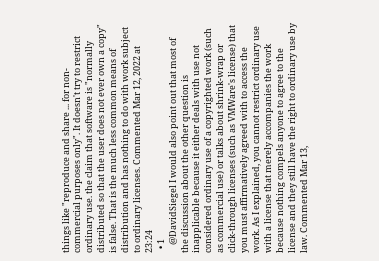things like "reproduce and share ... for non-commercial purposes only". It doesn't try to restrict ordinary use. the claim that software is "normally distributed so that the user does not ever own a copy" is false. That is the much less common means of distribution and has nothing to do with work subject to ordinary licenses. Commented Mar 12, 2022 at 23:24
  • 1
    @DavidSiegel I would also point out that most of the discussion about the other question is inapplicable because it either deals with use not considered ordinary use of a copyrighted work (such as commercial use) or talks about shrink-wrap or click-through licenses (such as VMWare's license) that you must affirmatively agreed with to access the work. As I explained, you cannot restrict ordinary use with a license that merely accompanies the work because nothing compels anyone to agree to the license and they still have the right to ordinary use by law. Commented Mar 13,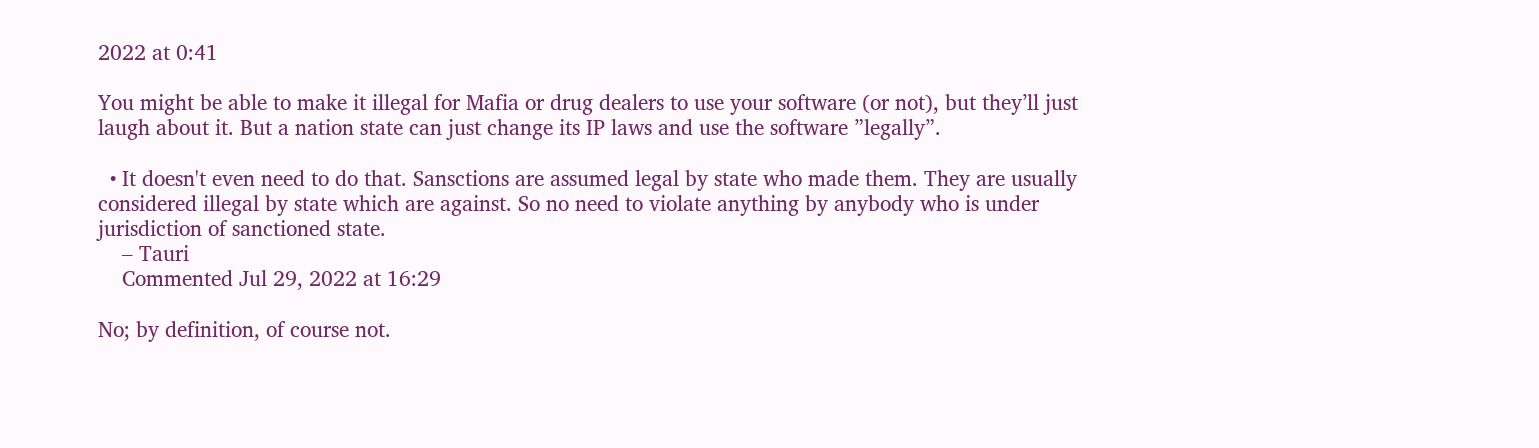2022 at 0:41

You might be able to make it illegal for Mafia or drug dealers to use your software (or not), but they’ll just laugh about it. But a nation state can just change its IP laws and use the software ”legally”.

  • It doesn't even need to do that. Sansctions are assumed legal by state who made them. They are usually considered illegal by state which are against. So no need to violate anything by anybody who is under jurisdiction of sanctioned state.
    – Tauri
    Commented Jul 29, 2022 at 16:29

No; by definition, of course not.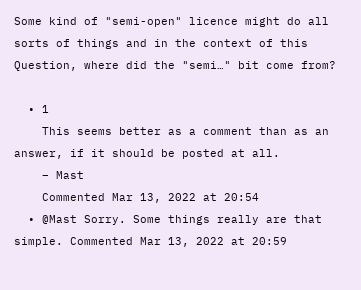Some kind of "semi-open" licence might do all sorts of things and in the context of this Question, where did the "semi…" bit come from?

  • 1
    This seems better as a comment than as an answer, if it should be posted at all.
    – Mast
    Commented Mar 13, 2022 at 20:54
  • @Mast Sorry. Some things really are that simple. Commented Mar 13, 2022 at 20:59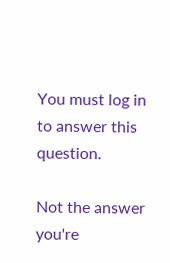You must log in to answer this question.

Not the answer you're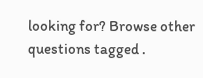looking for? Browse other questions tagged .